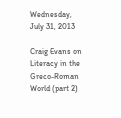Wednesday, July 31, 2013

Craig Evans on Literacy in the Greco-Roman World (part 2)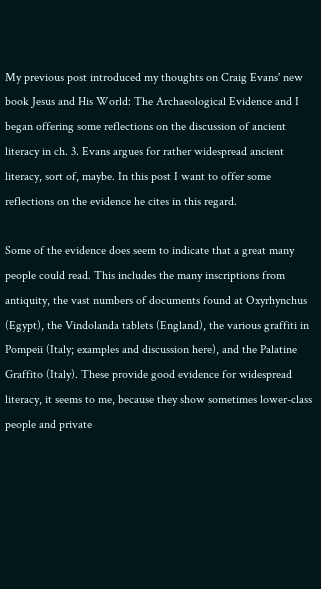My previous post introduced my thoughts on Craig Evans' new book Jesus and His World: The Archaeological Evidence and I began offering some reflections on the discussion of ancient literacy in ch. 3. Evans argues for rather widespread ancient literacy, sort of, maybe. In this post I want to offer some reflections on the evidence he cites in this regard.

Some of the evidence does seem to indicate that a great many people could read. This includes the many inscriptions from antiquity, the vast numbers of documents found at Oxyrhynchus (Egypt), the Vindolanda tablets (England), the various graffiti in Pompeii (Italy; examples and discussion here), and the Palatine Graffito (Italy). These provide good evidence for widespread literacy, it seems to me, because they show sometimes lower-class people and private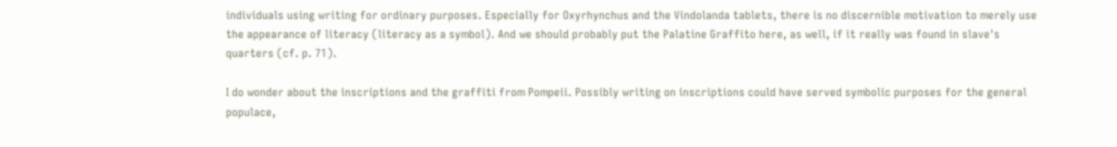individuals using writing for ordinary purposes. Especially for Oxyrhynchus and the Vindolanda tablets, there is no discernible motivation to merely use the appearance of literacy (literacy as a symbol). And we should probably put the Palatine Graffito here, as well, if it really was found in slave's quarters (cf. p. 71).

I do wonder about the inscriptions and the graffiti from Pompeii. Possibly writing on inscriptions could have served symbolic purposes for the general populace,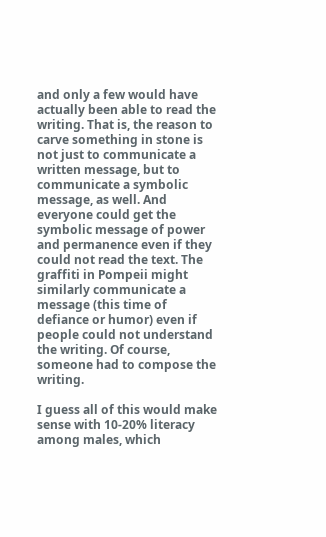and only a few would have actually been able to read the writing. That is, the reason to carve something in stone is not just to communicate a written message, but to communicate a symbolic message, as well. And everyone could get the symbolic message of power and permanence even if they could not read the text. The graffiti in Pompeii might similarly communicate a message (this time of defiance or humor) even if people could not understand the writing. Of course, someone had to compose the writing.

I guess all of this would make sense with 10-20% literacy among males, which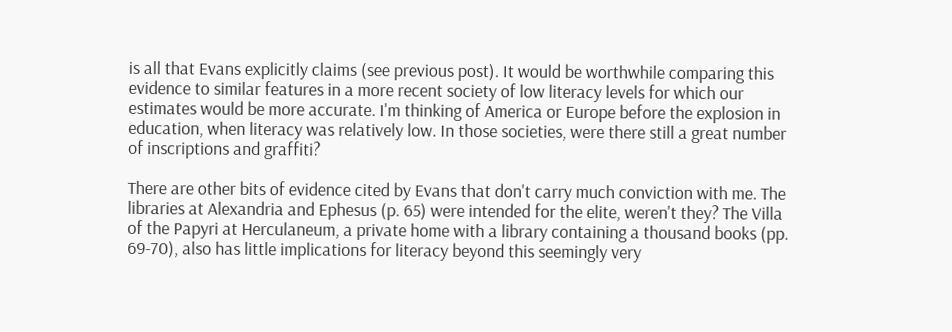is all that Evans explicitly claims (see previous post). It would be worthwhile comparing this evidence to similar features in a more recent society of low literacy levels for which our estimates would be more accurate. I'm thinking of America or Europe before the explosion in education, when literacy was relatively low. In those societies, were there still a great number of inscriptions and graffiti?

There are other bits of evidence cited by Evans that don't carry much conviction with me. The libraries at Alexandria and Ephesus (p. 65) were intended for the elite, weren't they? The Villa of the Papyri at Herculaneum, a private home with a library containing a thousand books (pp. 69-70), also has little implications for literacy beyond this seemingly very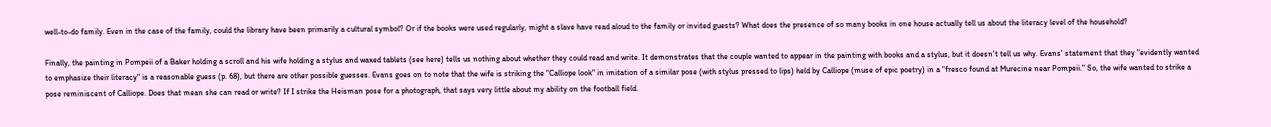well-to-do family. Even in the case of the family, could the library have been primarily a cultural symbol? Or if the books were used regularly, might a slave have read aloud to the family or invited guests? What does the presence of so many books in one house actually tell us about the literacy level of the household?

Finally, the painting in Pompeii of a Baker holding a scroll and his wife holding a stylus and waxed tablets (see here) tells us nothing about whether they could read and write. It demonstrates that the couple wanted to appear in the painting with books and a stylus, but it doesn't tell us why. Evans' statement that they "evidently wanted to emphasize their literacy" is a reasonable guess (p. 68), but there are other possible guesses. Evans goes on to note that the wife is striking the "Calliope look" in imitation of a similar pose (with stylus pressed to lips) held by Calliope (muse of epic poetry) in a "fresco found at Murecine near Pompeii." So, the wife wanted to strike a pose reminiscent of Calliope. Does that mean she can read or write? If I strike the Heisman pose for a photograph, that says very little about my ability on the football field.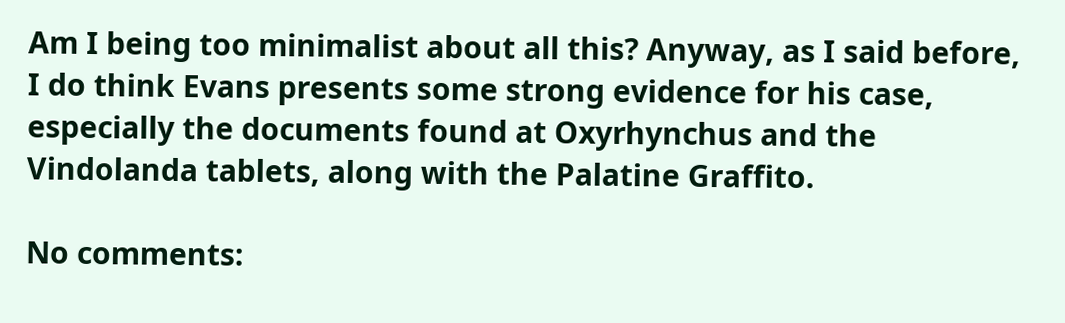Am I being too minimalist about all this? Anyway, as I said before, I do think Evans presents some strong evidence for his case, especially the documents found at Oxyrhynchus and the Vindolanda tablets, along with the Palatine Graffito.

No comments: